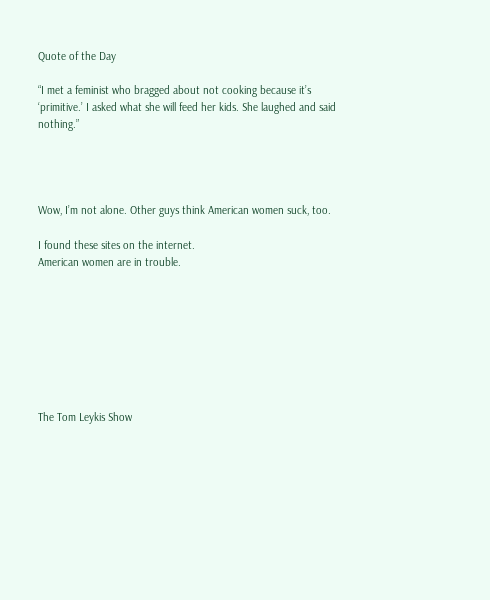Quote of the Day

“I met a feminist who bragged about not cooking because it’s ‘primitive.’ I asked what she will feed her kids. She laughed and said nothing.”




Wow, I’m not alone. Other guys think American women suck, too.

I found these sites on the internet.
American women are in trouble.








The Tom Leykis Show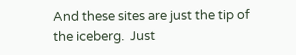And these sites are just the tip of the iceberg.  Just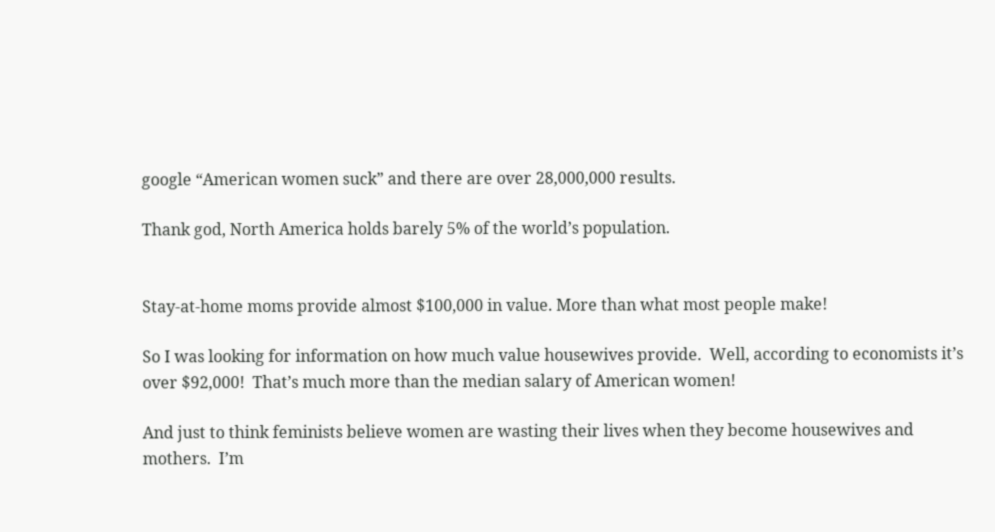google “American women suck” and there are over 28,000,000 results.

Thank god, North America holds barely 5% of the world’s population.


Stay-at-home moms provide almost $100,000 in value. More than what most people make!

So I was looking for information on how much value housewives provide.  Well, according to economists it’s over $92,000!  That’s much more than the median salary of American women!

And just to think feminists believe women are wasting their lives when they become housewives and mothers.  I’m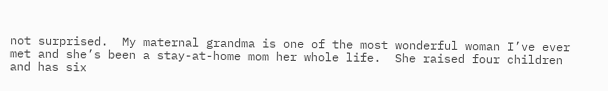not surprised.  My maternal grandma is one of the most wonderful woman I’ve ever met and she’s been a stay-at-home mom her whole life.  She raised four children and has six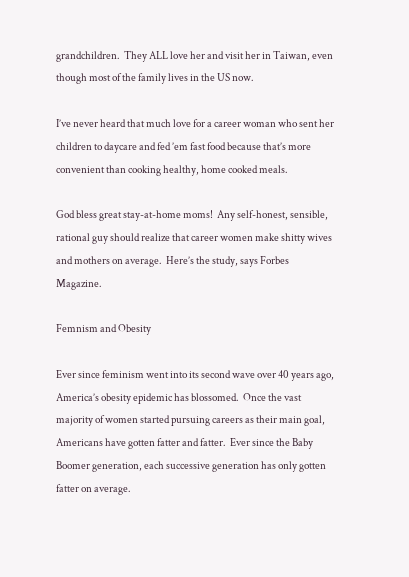grandchildren.  They ALL love her and visit her in Taiwan, even though most of the family lives in the US now.

I’ve never heard that much love for a career woman who sent her children to daycare and fed ’em fast food because that’s more convenient than cooking healthy, home cooked meals.

God bless great stay-at-home moms!  Any self-honest, sensible, rational guy should realize that career women make shitty wives and mothers on average.  Here’s the study, says Forbes Magazine.

Femnism and Obesity

Ever since feminism went into its second wave over 40 years ago, America’s obesity epidemic has blossomed.  Once the vast majority of women started pursuing careers as their main goal, Americans have gotten fatter and fatter.  Ever since the Baby Boomer generation, each successive generation has only gotten fatter on average.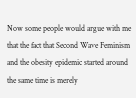Now some people would argue with me that the fact that Second Wave Feminism and the obesity epidemic started around the same time is merely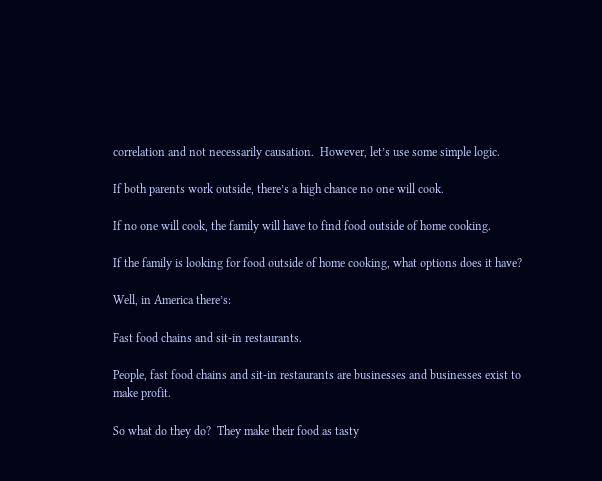correlation and not necessarily causation.  However, let’s use some simple logic.

If both parents work outside, there’s a high chance no one will cook.

If no one will cook, the family will have to find food outside of home cooking.

If the family is looking for food outside of home cooking, what options does it have?

Well, in America there’s:

Fast food chains and sit-in restaurants.

People, fast food chains and sit-in restaurants are businesses and businesses exist to make profit.

So what do they do?  They make their food as tasty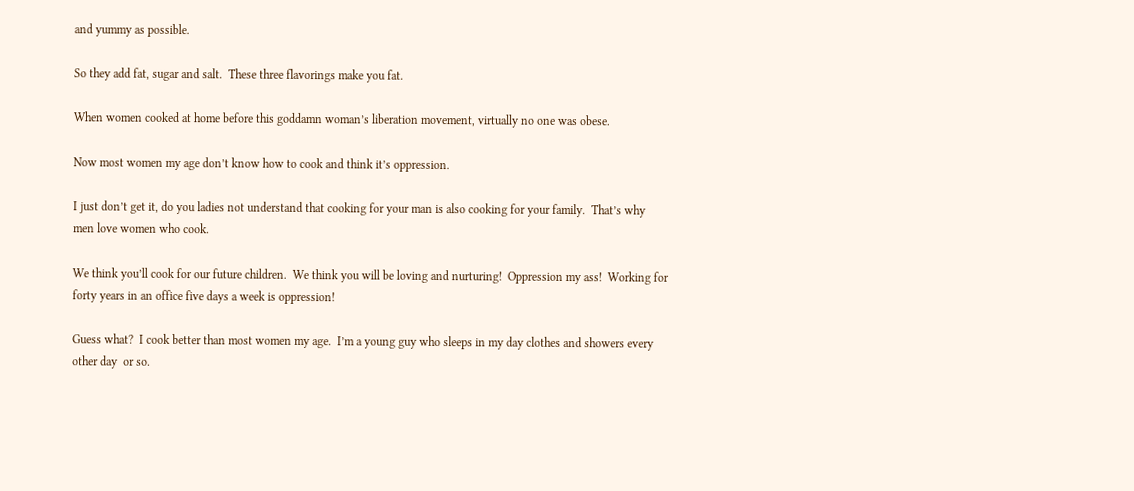and yummy as possible.

So they add fat, sugar and salt.  These three flavorings make you fat.

When women cooked at home before this goddamn woman’s liberation movement, virtually no one was obese.

Now most women my age don’t know how to cook and think it’s oppression.

I just don’t get it, do you ladies not understand that cooking for your man is also cooking for your family.  That’s why men love women who cook.

We think you’ll cook for our future children.  We think you will be loving and nurturing!  Oppression my ass!  Working for forty years in an office five days a week is oppression!

Guess what?  I cook better than most women my age.  I’m a young guy who sleeps in my day clothes and showers every other day  or so.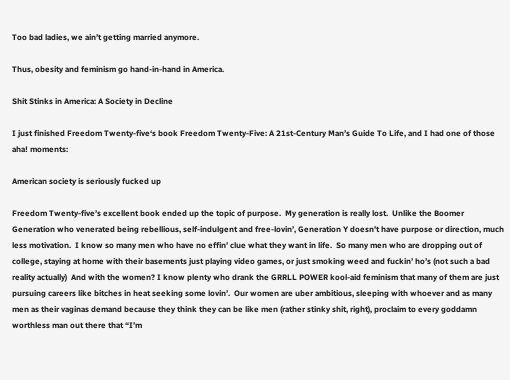Too bad ladies, we ain’t getting married anymore.

Thus, obesity and feminism go hand-in-hand in America.

Shit Stinks in America: A Society in Decline

I just finished Freedom Twenty-five‘s book Freedom Twenty-Five: A 21st-Century Man’s Guide To Life, and I had one of those aha! moments:

American society is seriously fucked up

Freedom Twenty-five’s excellent book ended up the topic of purpose.  My generation is really lost.  Unlike the Boomer Generation who venerated being rebellious, self-indulgent and free-lovin’, Generation Y doesn’t have purpose or direction, much less motivation.  I know so many men who have no effin’ clue what they want in life.  So many men who are dropping out of college, staying at home with their basements just playing video games, or just smoking weed and fuckin’ ho’s (not such a bad reality actually)  And with the women? I know plenty who drank the GRRLL POWER kool-aid feminism that many of them are just pursuing careers like bitches in heat seeking some lovin’.  Our women are uber ambitious, sleeping with whoever and as many men as their vaginas demand because they think they can be like men (rather stinky shit, right), proclaim to every goddamn worthless man out there that “I’m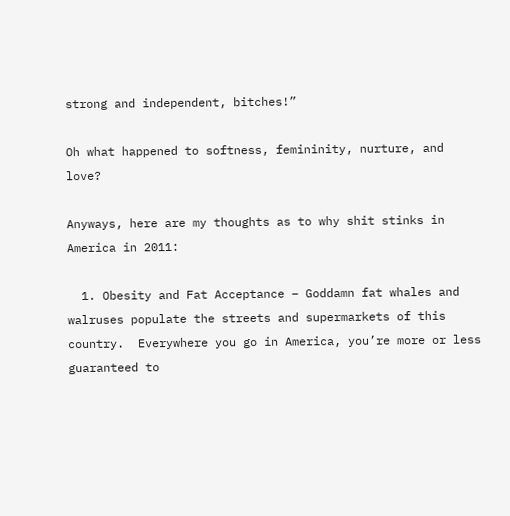strong and independent, bitches!”

Oh what happened to softness, femininity, nurture, and love?

Anyways, here are my thoughts as to why shit stinks in America in 2011:

  1. Obesity and Fat Acceptance – Goddamn fat whales and walruses populate the streets and supermarkets of this country.  Everywhere you go in America, you’re more or less guaranteed to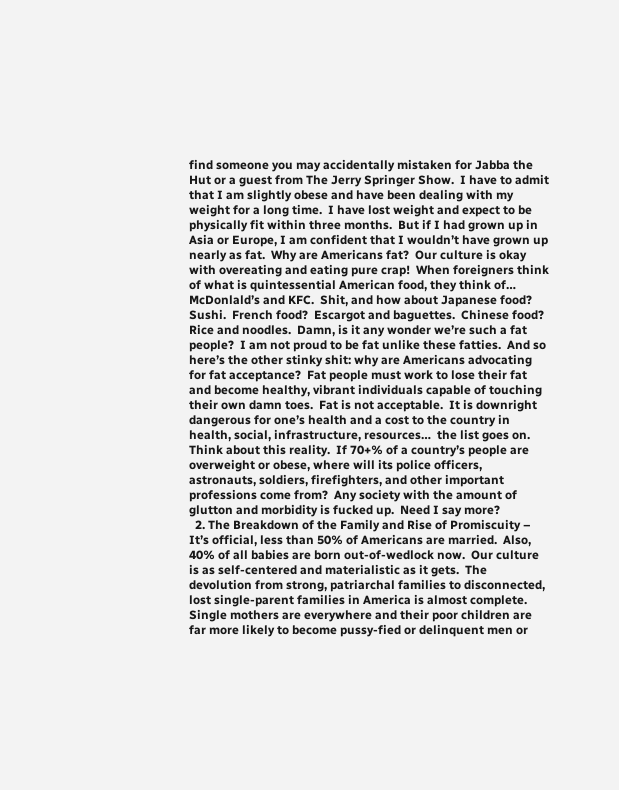find someone you may accidentally mistaken for Jabba the Hut or a guest from The Jerry Springer Show.  I have to admit that I am slightly obese and have been dealing with my weight for a long time.  I have lost weight and expect to be physically fit within three months.  But if I had grown up in Asia or Europe, I am confident that I wouldn’t have grown up nearly as fat.  Why are Americans fat?  Our culture is okay with overeating and eating pure crap!  When foreigners think of what is quintessential American food, they think of…  McDonlald’s and KFC.  Shit, and how about Japanese food?  Sushi.  French food?  Escargot and baguettes.  Chinese food?  Rice and noodles.  Damn, is it any wonder we’re such a fat people?  I am not proud to be fat unlike these fatties.  And so here’s the other stinky shit: why are Americans advocating for fat acceptance?  Fat people must work to lose their fat and become healthy, vibrant individuals capable of touching their own damn toes.  Fat is not acceptable.  It is downright dangerous for one’s health and a cost to the country in health, social, infrastructure, resources…  the list goes on.  Think about this reality.  If 70+% of a country’s people are overweight or obese, where will its police officers, astronauts, soldiers, firefighters, and other important professions come from?  Any society with the amount of glutton and morbidity is fucked up.  Need I say more?
  2. The Breakdown of the Family and Rise of Promiscuity – It’s official, less than 50% of Americans are married.  Also, 40% of all babies are born out-of-wedlock now.  Our culture is as self-centered and materialistic as it gets.  The devolution from strong, patriarchal families to disconnected, lost single-parent families in America is almost complete.  Single mothers are everywhere and their poor children are far more likely to become pussy-fied or delinquent men or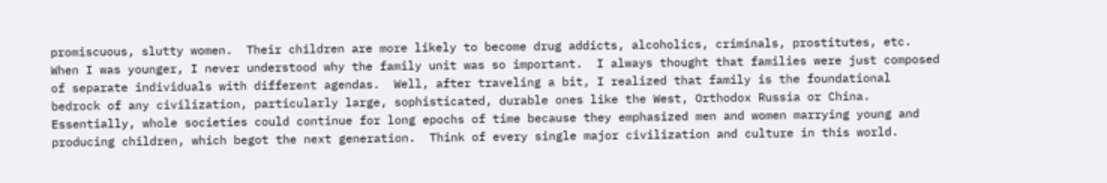promiscuous, slutty women.  Their children are more likely to become drug addicts, alcoholics, criminals, prostitutes, etc.  When I was younger, I never understood why the family unit was so important.  I always thought that families were just composed of separate individuals with different agendas.  Well, after traveling a bit, I realized that family is the foundational bedrock of any civilization, particularly large, sophisticated, durable ones like the West, Orthodox Russia or China.  Essentially, whole societies could continue for long epochs of time because they emphasized men and women marrying young and producing children, which begot the next generation.  Think of every single major civilization and culture in this world.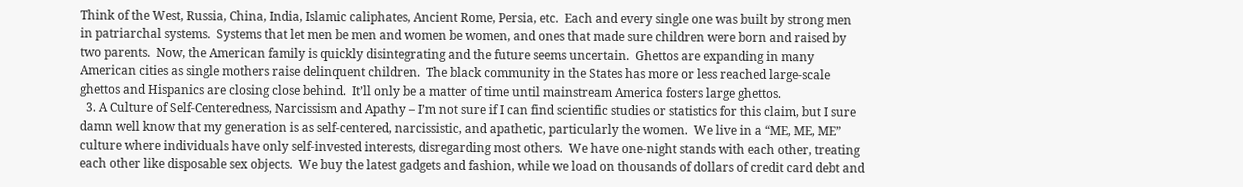Think of the West, Russia, China, India, Islamic caliphates, Ancient Rome, Persia, etc.  Each and every single one was built by strong men in patriarchal systems.  Systems that let men be men and women be women, and ones that made sure children were born and raised by two parents.  Now, the American family is quickly disintegrating and the future seems uncertain.  Ghettos are expanding in many American cities as single mothers raise delinquent children.  The black community in the States has more or less reached large-scale ghettos and Hispanics are closing close behind.  It’ll only be a matter of time until mainstream America fosters large ghettos.
  3. A Culture of Self-Centeredness, Narcissism and Apathy – I’m not sure if I can find scientific studies or statistics for this claim, but I sure damn well know that my generation is as self-centered, narcissistic, and apathetic, particularly the women.  We live in a “ME, ME, ME” culture where individuals have only self-invested interests, disregarding most others.  We have one-night stands with each other, treating each other like disposable sex objects.  We buy the latest gadgets and fashion, while we load on thousands of dollars of credit card debt and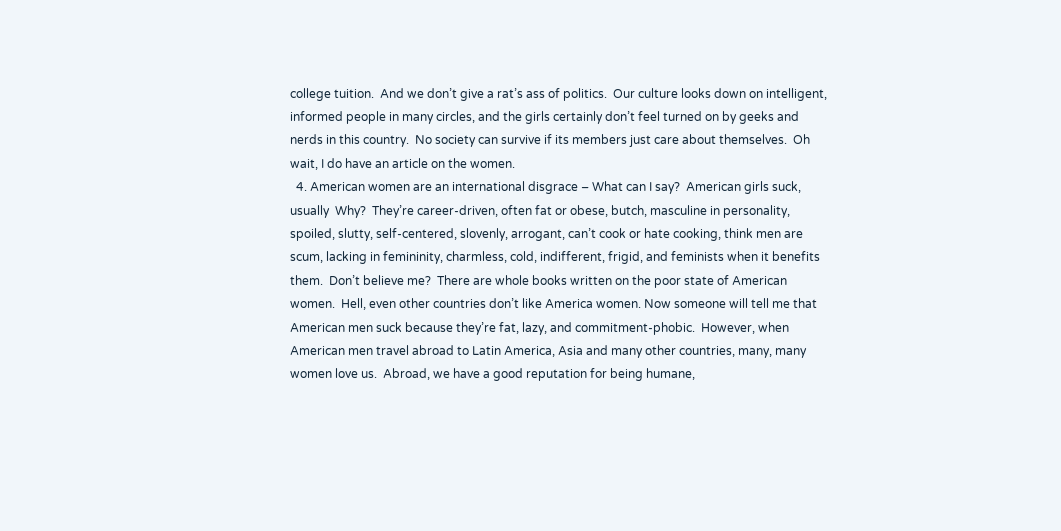college tuition.  And we don’t give a rat’s ass of politics.  Our culture looks down on intelligent, informed people in many circles, and the girls certainly don’t feel turned on by geeks and nerds in this country.  No society can survive if its members just care about themselves.  Oh wait, I do have an article on the women.
  4. American women are an international disgrace – What can I say?  American girls suck, usually  Why?  They’re career-driven, often fat or obese, butch, masculine in personality, spoiled, slutty, self-centered, slovenly, arrogant, can’t cook or hate cooking, think men are scum, lacking in femininity, charmless, cold, indifferent, frigid, and feminists when it benefits them.  Don’t believe me?  There are whole books written on the poor state of American women.  Hell, even other countries don’t like America women. Now someone will tell me that American men suck because they’re fat, lazy, and commitment-phobic.  However, when American men travel abroad to Latin America, Asia and many other countries, many, many women love us.  Abroad, we have a good reputation for being humane,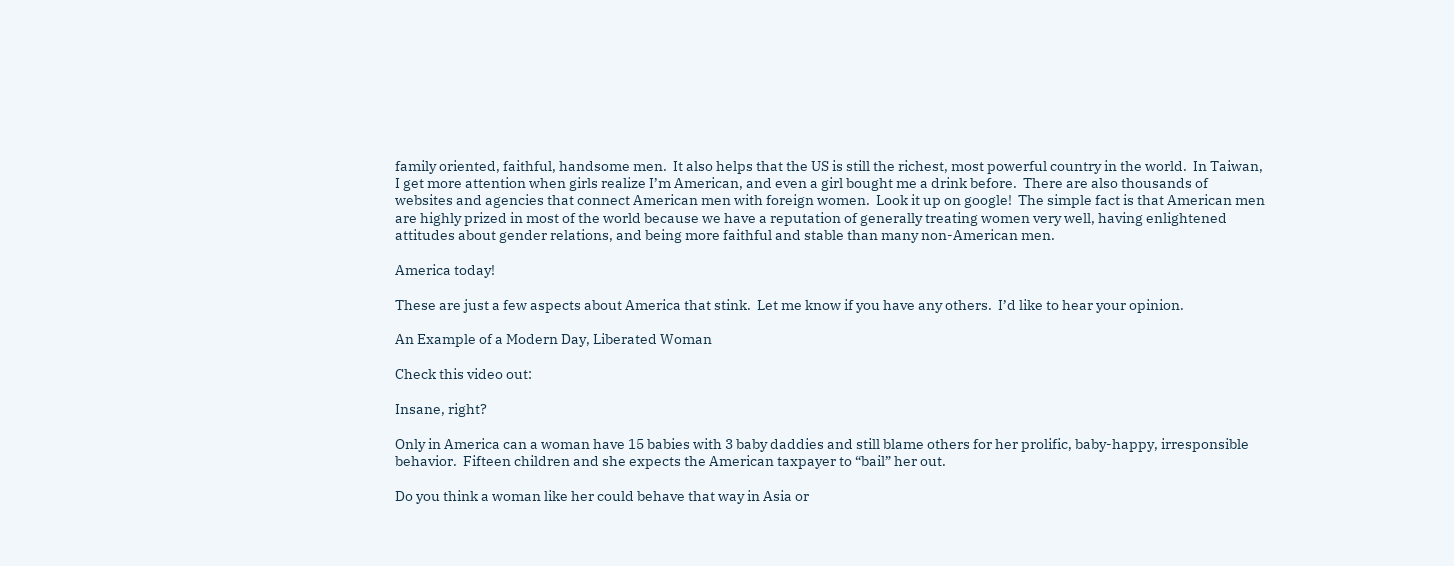family oriented, faithful, handsome men.  It also helps that the US is still the richest, most powerful country in the world.  In Taiwan, I get more attention when girls realize I’m American, and even a girl bought me a drink before.  There are also thousands of websites and agencies that connect American men with foreign women.  Look it up on google!  The simple fact is that American men are highly prized in most of the world because we have a reputation of generally treating women very well, having enlightened attitudes about gender relations, and being more faithful and stable than many non-American men.

America today!

These are just a few aspects about America that stink.  Let me know if you have any others.  I’d like to hear your opinion.

An Example of a Modern Day, Liberated Woman

Check this video out:

Insane, right?

Only in America can a woman have 15 babies with 3 baby daddies and still blame others for her prolific, baby-happy, irresponsible behavior.  Fifteen children and she expects the American taxpayer to “bail” her out.

Do you think a woman like her could behave that way in Asia or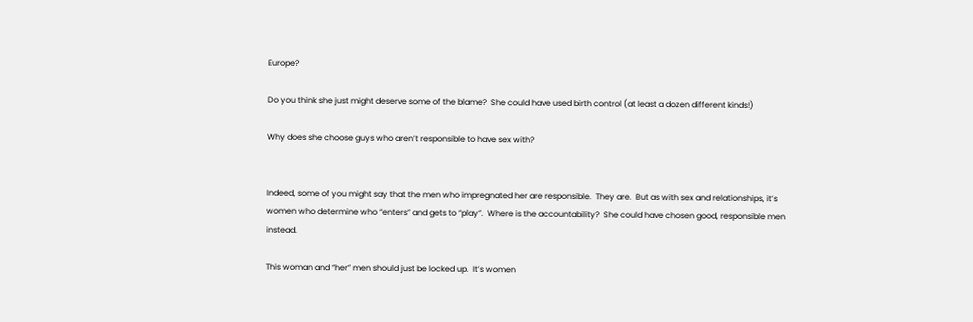Europe?

Do you think she just might deserve some of the blame?  She could have used birth control (at least a dozen different kinds!)

Why does she choose guys who aren’t responsible to have sex with?


Indeed, some of you might say that the men who impregnated her are responsible.  They are.  But as with sex and relationships, it’s women who determine who “enters” and gets to “play”.  Where is the accountability?  She could have chosen good, responsible men instead.

This woman and “her” men should just be locked up.  It’s women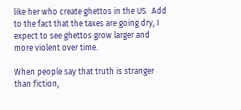like her who create ghettos in the US.  Add to the fact that the taxes are going dry, I expect to see ghettos grow larger and more violent over time.

When people say that truth is stranger than fiction,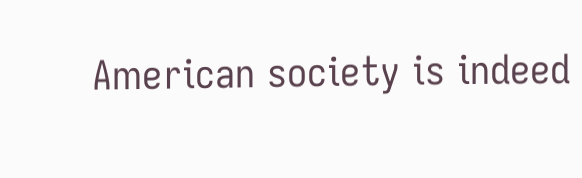American society is indeed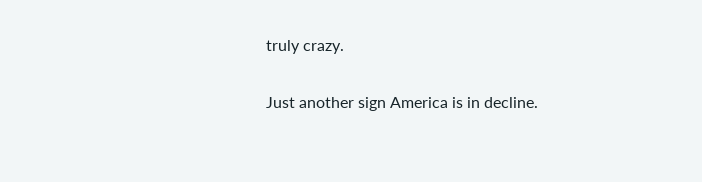truly crazy.

Just another sign America is in decline.